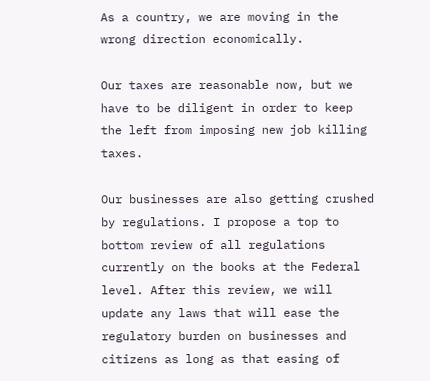As a country, we are moving in the wrong direction economically.

Our taxes are reasonable now, but we have to be diligent in order to keep the left from imposing new job killing taxes.

Our businesses are also getting crushed by regulations. I propose a top to bottom review of all regulations currently on the books at the Federal level. After this review, we will update any laws that will ease the regulatory burden on businesses and citizens as long as that easing of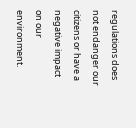regulations does not endanger our citizens or have a negative impact on our environment.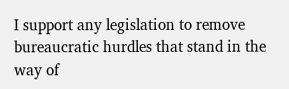I support any legislation to remove bureaucratic hurdles that stand in the way of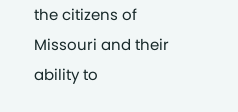the citizens of Missouri and their ability to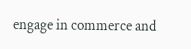engage in commerce and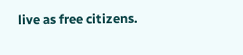live as free citizens.